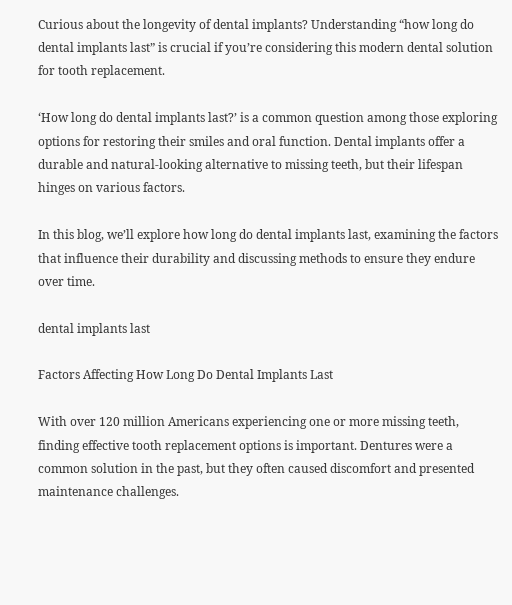Curious about the longevity of dental implants? Understanding “how long do dental implants last” is crucial if you’re considering this modern dental solution for tooth replacement.

‘How long do dental implants last?’ is a common question among those exploring options for restoring their smiles and oral function. Dental implants offer a durable and natural-looking alternative to missing teeth, but their lifespan hinges on various factors.

In this blog, we’ll explore how long do dental implants last, examining the factors that influence their durability and discussing methods to ensure they endure over time.

dental implants last

Factors Affecting How Long Do Dental Implants Last

With over 120 million Americans experiencing one or more missing teeth, finding effective tooth replacement options is important. Dentures were a common solution in the past, but they often caused discomfort and presented maintenance challenges.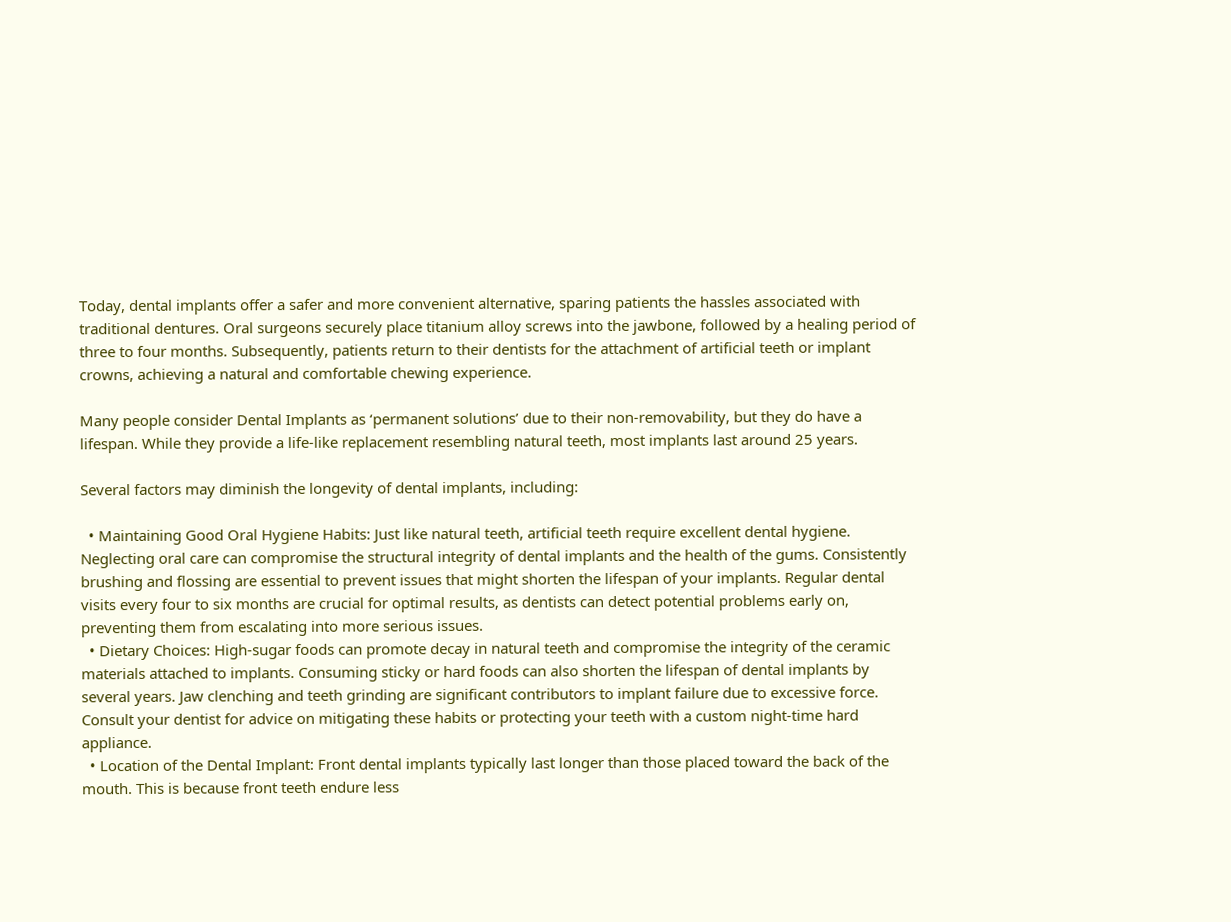Today, dental implants offer a safer and more convenient alternative, sparing patients the hassles associated with traditional dentures. Oral surgeons securely place titanium alloy screws into the jawbone, followed by a healing period of three to four months. Subsequently, patients return to their dentists for the attachment of artificial teeth or implant crowns, achieving a natural and comfortable chewing experience.

Many people consider Dental Implants as ‘permanent solutions’ due to their non-removability, but they do have a lifespan. While they provide a life-like replacement resembling natural teeth, most implants last around 25 years.

Several factors may diminish the longevity of dental implants, including:

  • Maintaining Good Oral Hygiene Habits: Just like natural teeth, artificial teeth require excellent dental hygiene. Neglecting oral care can compromise the structural integrity of dental implants and the health of the gums. Consistently brushing and flossing are essential to prevent issues that might shorten the lifespan of your implants. Regular dental visits every four to six months are crucial for optimal results, as dentists can detect potential problems early on, preventing them from escalating into more serious issues.
  • Dietary Choices: High-sugar foods can promote decay in natural teeth and compromise the integrity of the ceramic materials attached to implants. Consuming sticky or hard foods can also shorten the lifespan of dental implants by several years. Jaw clenching and teeth grinding are significant contributors to implant failure due to excessive force. Consult your dentist for advice on mitigating these habits or protecting your teeth with a custom night-time hard appliance.
  • Location of the Dental Implant: Front dental implants typically last longer than those placed toward the back of the mouth. This is because front teeth endure less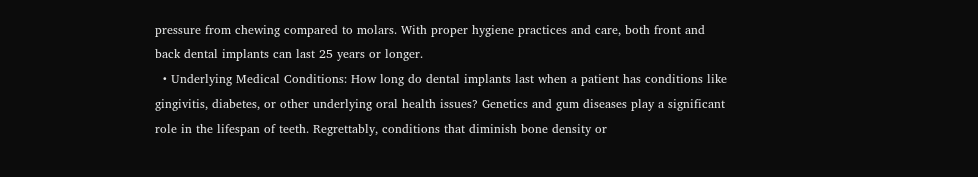pressure from chewing compared to molars. With proper hygiene practices and care, both front and back dental implants can last 25 years or longer.
  • Underlying Medical Conditions: How long do dental implants last when a patient has conditions like gingivitis, diabetes, or other underlying oral health issues? Genetics and gum diseases play a significant role in the lifespan of teeth. Regrettably, conditions that diminish bone density or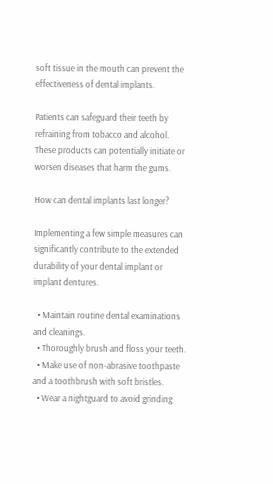soft tissue in the mouth can prevent the effectiveness of dental implants.

Patients can safeguard their teeth by refraining from tobacco and alcohol. These products can potentially initiate or worsen diseases that harm the gums.

How can dental implants last longer?

Implementing a few simple measures can significantly contribute to the extended durability of your dental implant or implant dentures.

  • Maintain routine dental examinations and cleanings.
  • Thoroughly brush and floss your teeth.
  • Make use of non-abrasive toothpaste and a toothbrush with soft bristles.
  • Wear a nightguard to avoid grinding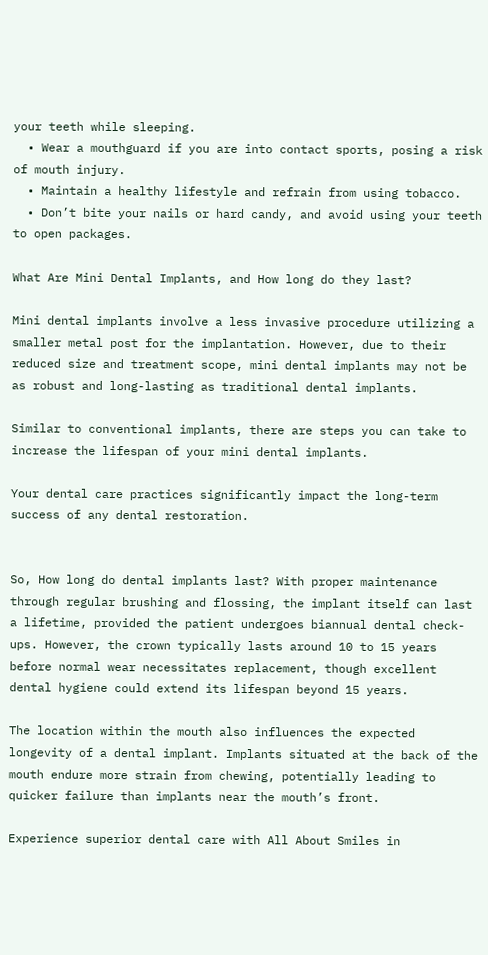your teeth while sleeping.
  • Wear a mouthguard if you are into contact sports, posing a risk of mouth injury.
  • Maintain a healthy lifestyle and refrain from using tobacco.
  • Don’t bite your nails or hard candy, and avoid using your teeth to open packages.

What Are Mini Dental Implants, and How long do they last?

Mini dental implants involve a less invasive procedure utilizing a smaller metal post for the implantation. However, due to their reduced size and treatment scope, mini dental implants may not be as robust and long-lasting as traditional dental implants.

Similar to conventional implants, there are steps you can take to increase the lifespan of your mini dental implants.

Your dental care practices significantly impact the long-term success of any dental restoration.


So, How long do dental implants last? With proper maintenance through regular brushing and flossing, the implant itself can last a lifetime, provided the patient undergoes biannual dental check-ups. However, the crown typically lasts around 10 to 15 years before normal wear necessitates replacement, though excellent dental hygiene could extend its lifespan beyond 15 years.

The location within the mouth also influences the expected longevity of a dental implant. Implants situated at the back of the mouth endure more strain from chewing, potentially leading to quicker failure than implants near the mouth’s front.

Experience superior dental care with All About Smiles in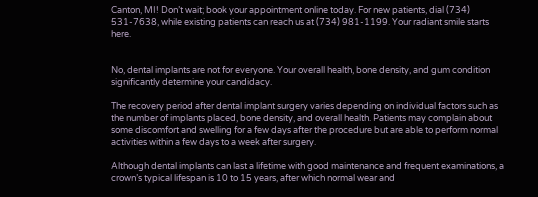Canton, MI! Don’t wait; book your appointment online today. For new patients, dial (734) 531-7638, while existing patients can reach us at (734) 981-1199. Your radiant smile starts here.


No, dental implants are not for everyone. Your overall health, bone density, and gum condition significantly determine your candidacy.

The recovery period after dental implant surgery varies depending on individual factors such as the number of implants placed, bone density, and overall health. Patients may complain about some discomfort and swelling for a few days after the procedure but are able to perform normal activities within a few days to a week after surgery.

Although dental implants can last a lifetime with good maintenance and frequent examinations, a crown’s typical lifespan is 10 to 15 years, after which normal wear and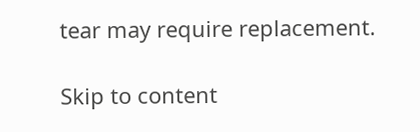tear may require replacement.

Skip to content